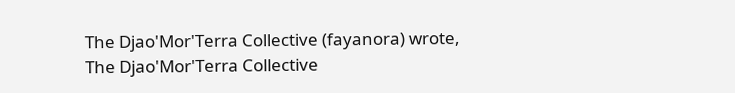The Djao'Mor'Terra Collective (fayanora) wrote,
The Djao'Mor'Terra Collective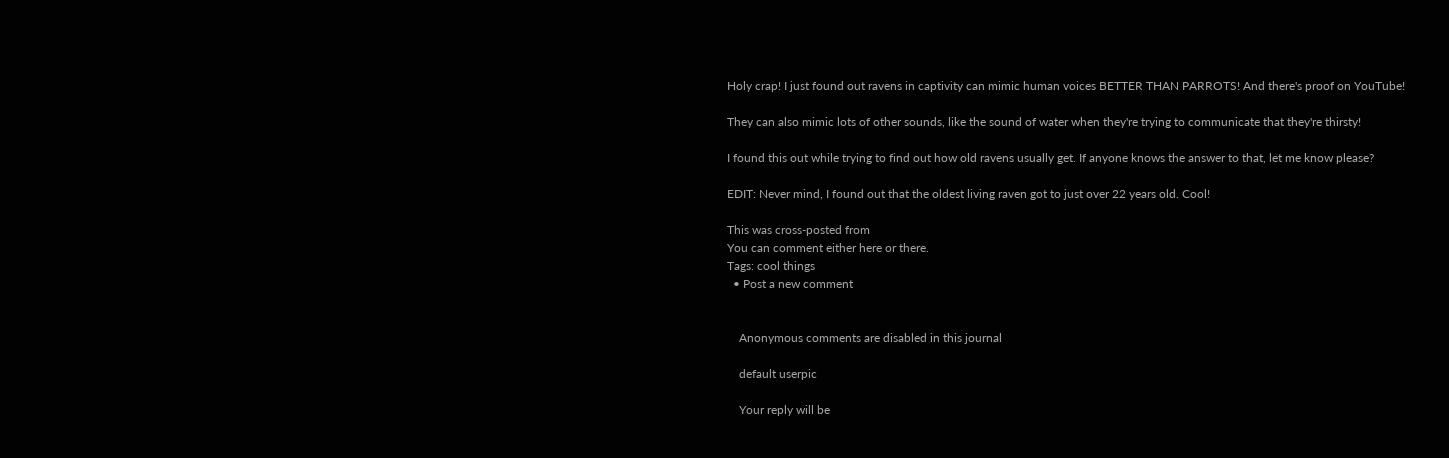Holy crap! I just found out ravens in captivity can mimic human voices BETTER THAN PARROTS! And there's proof on YouTube!

They can also mimic lots of other sounds, like the sound of water when they're trying to communicate that they're thirsty!

I found this out while trying to find out how old ravens usually get. If anyone knows the answer to that, let me know please?

EDIT: Never mind, I found out that the oldest living raven got to just over 22 years old. Cool!

This was cross-posted from
You can comment either here or there.
Tags: cool things
  • Post a new comment


    Anonymous comments are disabled in this journal

    default userpic

    Your reply will be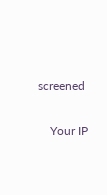screened

    Your IP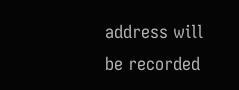address will be recorded